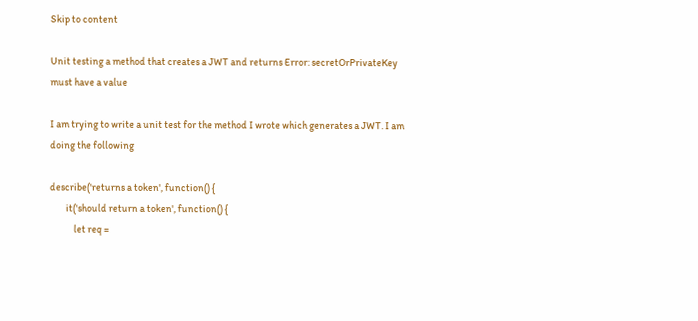Skip to content

Unit testing a method that creates a JWT and returns Error: secretOrPrivateKey must have a value

I am trying to write a unit test for the method I wrote which generates a JWT. I am doing the following

describe('returns a token', function() {
        it('should return a token', function() {
            let req =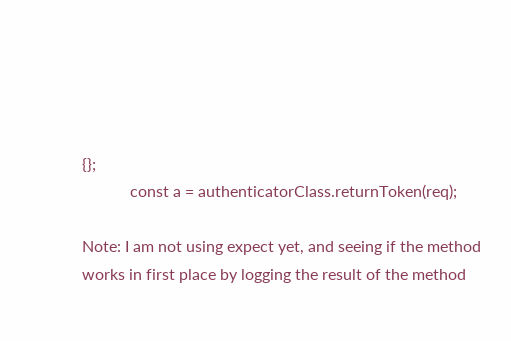{};
            const a = authenticatorClass.returnToken(req);

Note: I am not using expect yet, and seeing if the method works in first place by logging the result of the method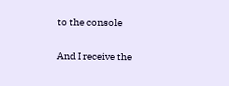to the console

And I receive the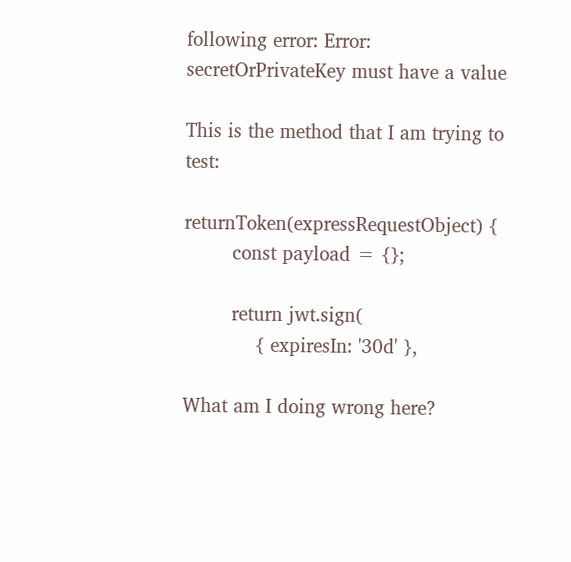following error: Error: secretOrPrivateKey must have a value

This is the method that I am trying to test:

returnToken(expressRequestObject) {
        const payload = {};

        return jwt.sign(
            { expiresIn: '30d' },

What am I doing wrong here?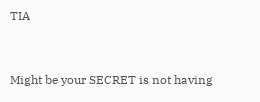TIA


Might be your SECRET is not having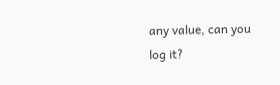any value, can you log it?